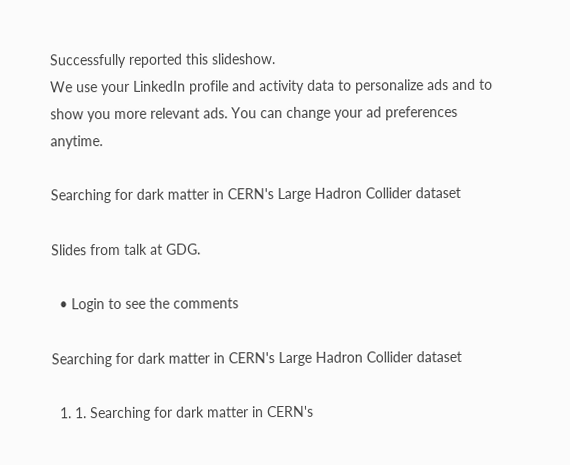Successfully reported this slideshow.
We use your LinkedIn profile and activity data to personalize ads and to show you more relevant ads. You can change your ad preferences anytime.

Searching for dark matter in CERN's Large Hadron Collider dataset

Slides from talk at GDG.

  • Login to see the comments

Searching for dark matter in CERN's Large Hadron Collider dataset

  1. 1. Searching for dark matter in CERN's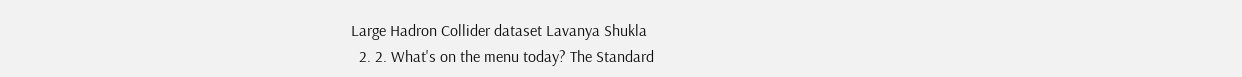Large Hadron Collider dataset Lavanya Shukla
  2. 2. What's on the menu today? The Standard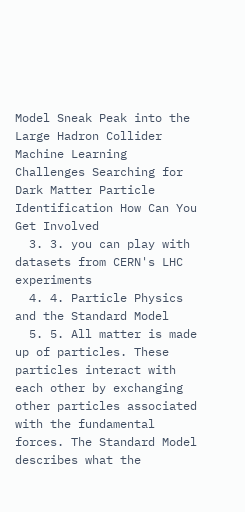Model Sneak Peak into the Large Hadron Collider Machine Learning Challenges Searching for Dark Matter Particle Identification How Can You Get Involved
  3. 3. you can play with datasets from CERN's LHC experiments
  4. 4. Particle Physics and the Standard Model
  5. 5. All matter is made up of particles. These particles interact with each other by exchanging other particles associated with the fundamental forces. The Standard Model describes what the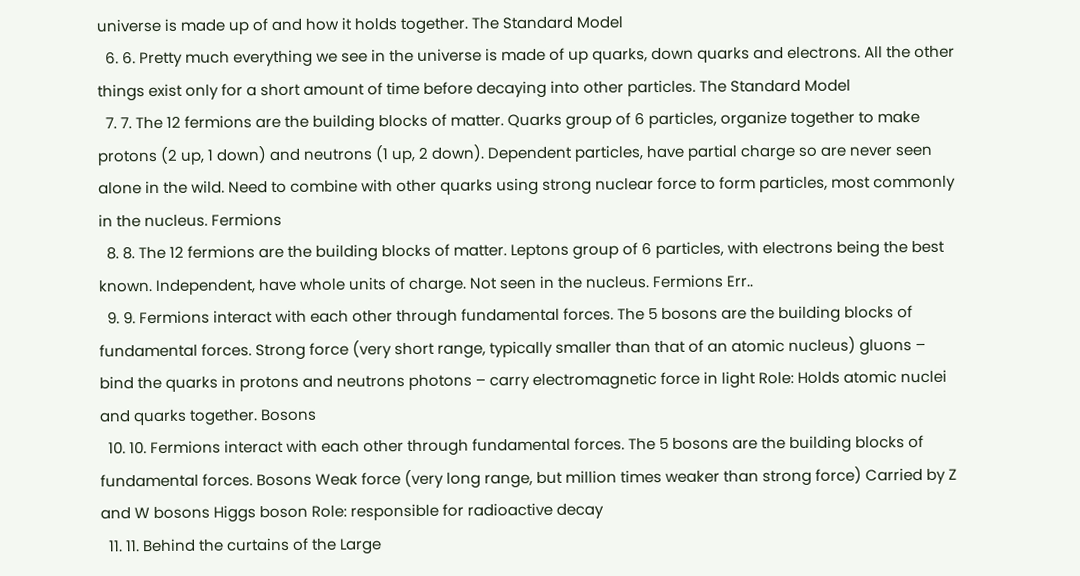universe is made up of and how it holds together. The Standard Model
  6. 6. Pretty much everything we see in the universe is made of up quarks, down quarks and electrons. All the other things exist only for a short amount of time before decaying into other particles. The Standard Model
  7. 7. The 12 fermions are the building blocks of matter. Quarks group of 6 particles, organize together to make protons (2 up, 1 down) and neutrons (1 up, 2 down). Dependent particles, have partial charge so are never seen alone in the wild. Need to combine with other quarks using strong nuclear force to form particles, most commonly in the nucleus. Fermions
  8. 8. The 12 fermions are the building blocks of matter. Leptons group of 6 particles, with electrons being the best known. Independent, have whole units of charge. Not seen in the nucleus. Fermions Err..
  9. 9. Fermions interact with each other through fundamental forces. The 5 bosons are the building blocks of fundamental forces. Strong force (very short range, typically smaller than that of an atomic nucleus) gluons – bind the quarks in protons and neutrons photons – carry electromagnetic force in light Role: Holds atomic nuclei and quarks together. Bosons
  10. 10. Fermions interact with each other through fundamental forces. The 5 bosons are the building blocks of fundamental forces. Bosons Weak force (very long range, but million times weaker than strong force) Carried by Z and W bosons Higgs boson Role: responsible for radioactive decay
  11. 11. Behind the curtains of the Large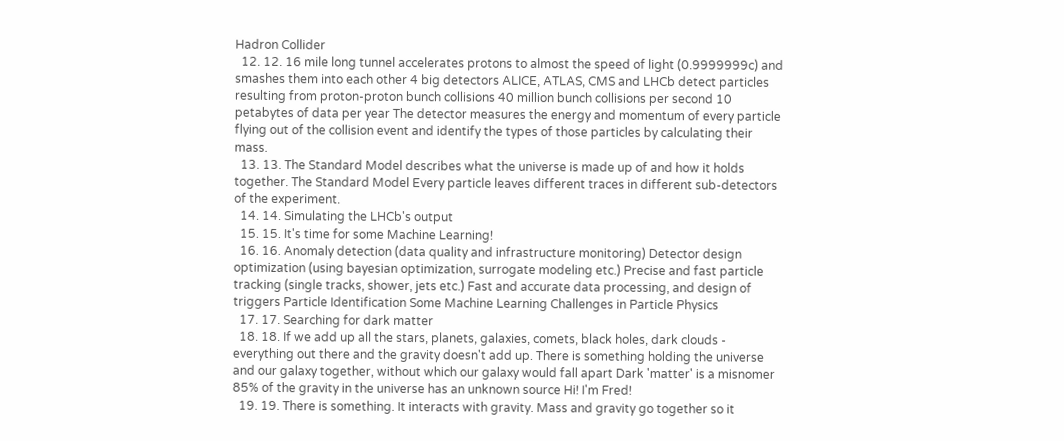Hadron Collider
  12. 12. 16 mile long tunnel accelerates protons to almost the speed of light (0.9999999c) and smashes them into each other 4 big detectors ALICE, ATLAS, CMS and LHCb detect particles resulting from proton-proton bunch collisions 40 million bunch collisions per second 10 petabytes of data per year The detector measures the energy and momentum of every particle flying out of the collision event and identify the types of those particles by calculating their mass.
  13. 13. The Standard Model describes what the universe is made up of and how it holds together. The Standard Model Every particle leaves different traces in different sub-detectors of the experiment.
  14. 14. Simulating the LHCb's output
  15. 15. It's time for some Machine Learning!
  16. 16. Anomaly detection (data quality and infrastructure monitoring) Detector design optimization (using bayesian optimization, surrogate modeling etc.) Precise and fast particle tracking (single tracks, shower, jets etc.) Fast and accurate data processing, and design of triggers Particle Identification Some Machine Learning Challenges in Particle Physics
  17. 17. Searching for dark matter
  18. 18. If we add up all the stars, planets, galaxies, comets, black holes, dark clouds - everything out there and the gravity doesn't add up. There is something holding the universe and our galaxy together, without which our galaxy would fall apart Dark 'matter' is a misnomer 85% of the gravity in the universe has an unknown source Hi! I'm Fred!
  19. 19. There is something. It interacts with gravity. Mass and gravity go together so it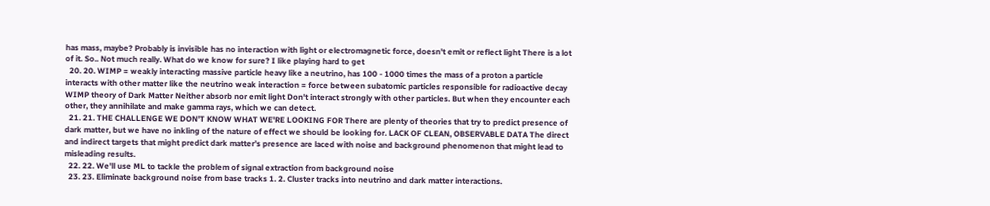has mass, maybe? Probably is invisible has no interaction with light or electromagnetic force, doesn't emit or reflect light There is a lot of it. So.. Not much really. What do we know for sure? I like playing hard to get
  20. 20. WIMP = weakly interacting massive particle heavy like a neutrino, has 100 - 1000 times the mass of a proton a particle interacts with other matter like the neutrino weak interaction = force between subatomic particles responsible for radioactive decay WIMP theory of Dark Matter Neither absorb nor emit light Don't interact strongly with other particles. But when they encounter each other, they annihilate and make gamma rays, which we can detect.
  21. 21. THE CHALLENGE WE DON'T KNOW WHAT WE'RE LOOKING FOR There are plenty of theories that try to predict presence of dark matter, but we have no inkling of the nature of effect we should be looking for. LACK OF CLEAN, OBSERVABLE DATA The direct and indirect targets that might predict dark matter’s presence are laced with noise and background phenomenon that might lead to misleading results.
  22. 22. We'll use ML to tackle the problem of signal extraction from background noise
  23. 23. Eliminate background noise from base tracks 1. 2. Cluster tracks into neutrino and dark matter interactions.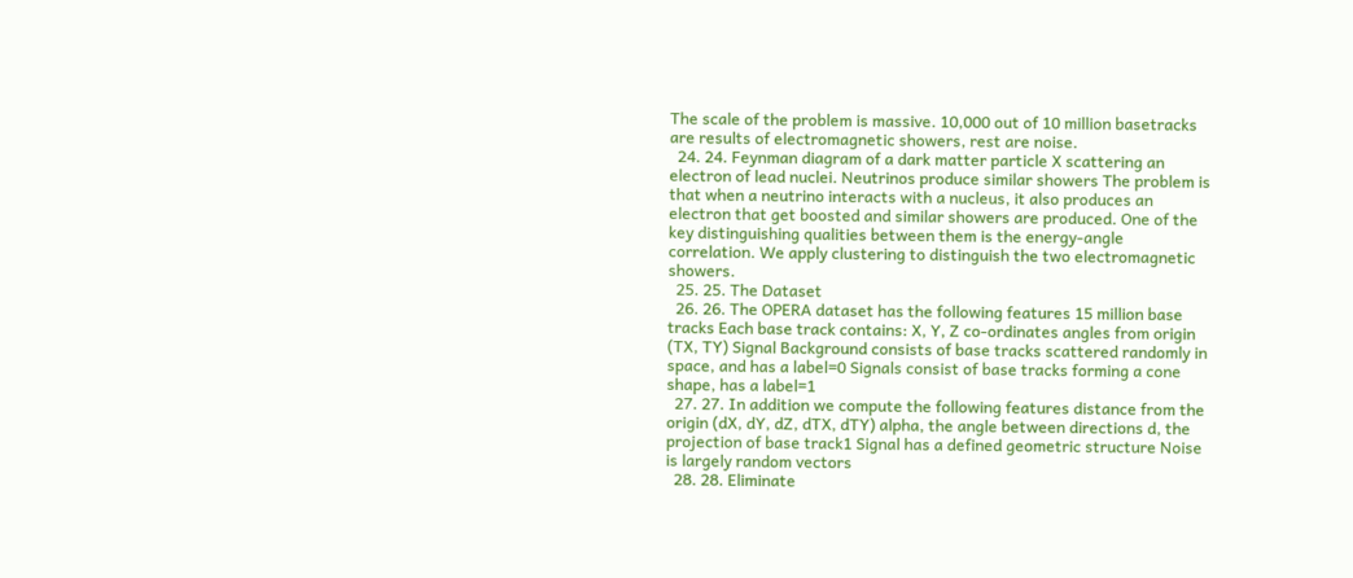The scale of the problem is massive. 10,000 out of 10 million basetracks are results of electromagnetic showers, rest are noise.
  24. 24. Feynman diagram of a dark matter particle X scattering an electron of lead nuclei. Neutrinos produce similar showers The problem is that when a neutrino interacts with a nucleus, it also produces an electron that get boosted and similar showers are produced. One of the key distinguishing qualities between them is the energy-angle correlation. We apply clustering to distinguish the two electromagnetic showers.
  25. 25. The Dataset
  26. 26. The OPERA dataset has the following features 15 million base tracks Each base track contains: X, Y, Z co-ordinates angles from origin (TX, TY) Signal Background consists of base tracks scattered randomly in space, and has a label=0 Signals consist of base tracks forming a cone shape, has a label=1
  27. 27. In addition we compute the following features distance from the origin (dX, dY, dZ, dTX, dTY) alpha, the angle between directions d, the projection of base track1 Signal has a defined geometric structure Noise is largely random vectors
  28. 28. Eliminate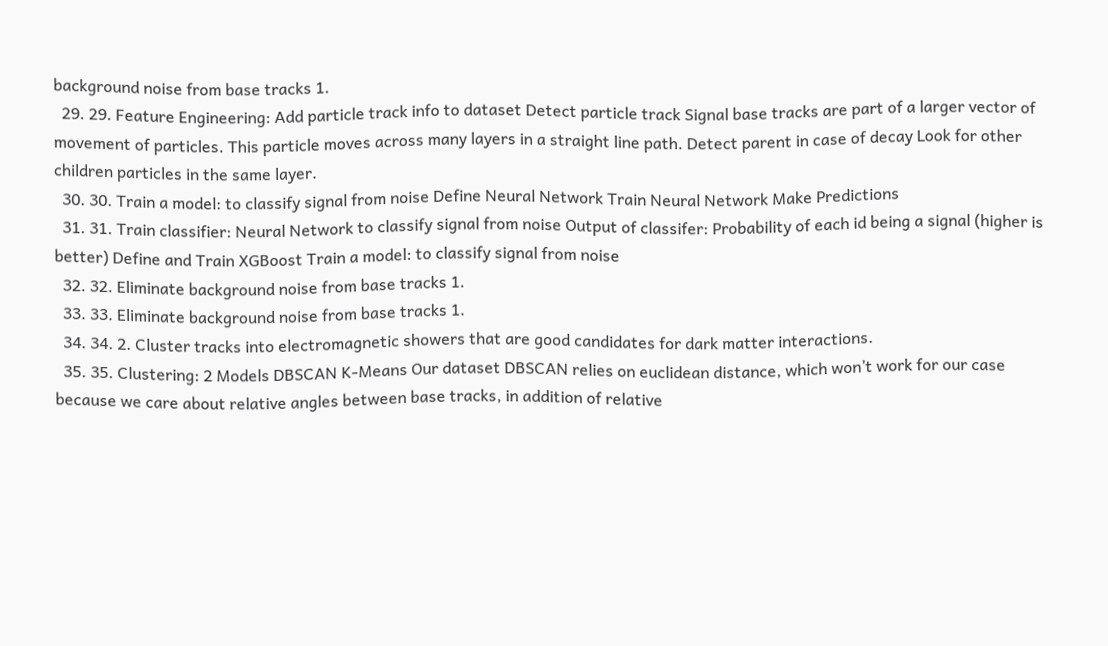background noise from base tracks 1.
  29. 29. Feature Engineering: Add particle track info to dataset Detect particle track Signal base tracks are part of a larger vector of movement of particles. This particle moves across many layers in a straight line path. Detect parent in case of decay Look for other children particles in the same layer.
  30. 30. Train a model: to classify signal from noise Define Neural Network Train Neural Network Make Predictions
  31. 31. Train classifier: Neural Network to classify signal from noise Output of classifer: Probability of each id being a signal (higher is better) Define and Train XGBoost Train a model: to classify signal from noise
  32. 32. Eliminate background noise from base tracks 1.
  33. 33. Eliminate background noise from base tracks 1.
  34. 34. 2. Cluster tracks into electromagnetic showers that are good candidates for dark matter interactions.
  35. 35. Clustering: 2 Models DBSCAN K-Means Our dataset DBSCAN relies on euclidean distance, which won’t work for our case because we care about relative angles between base tracks, in addition of relative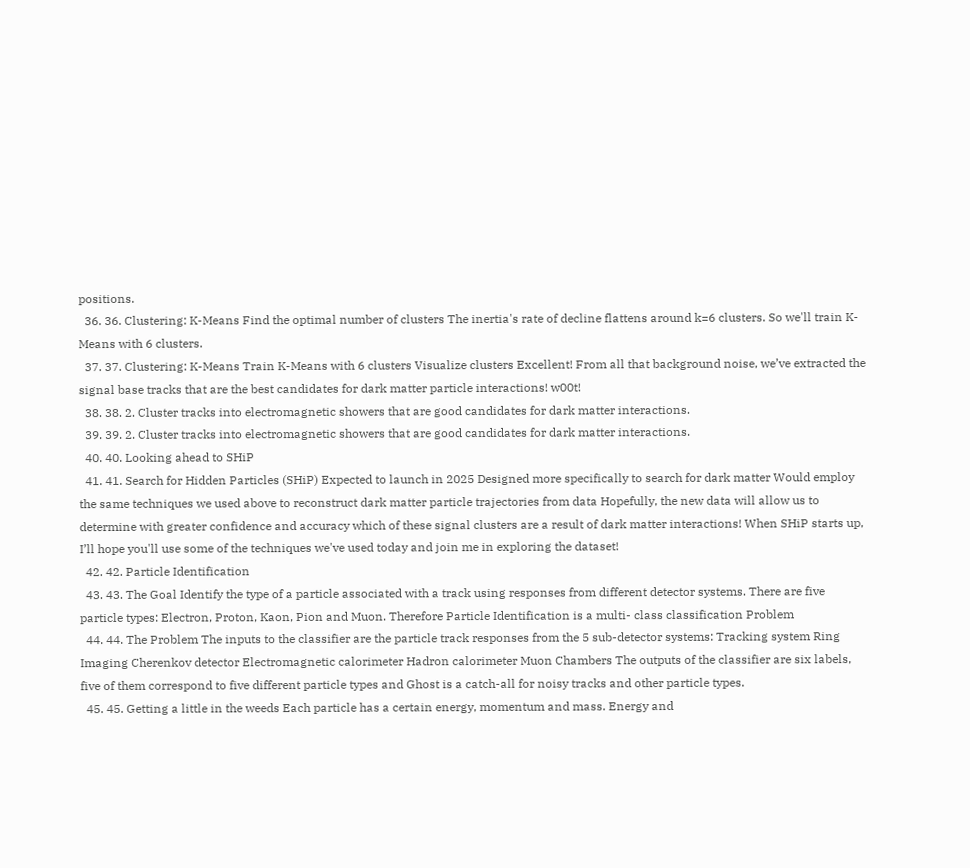positions.
  36. 36. Clustering: K-Means Find the optimal number of clusters The inertia's rate of decline flattens around k=6 clusters. So we'll train K-Means with 6 clusters.
  37. 37. Clustering: K-Means Train K-Means with 6 clusters Visualize clusters Excellent! From all that background noise, we’ve extracted the signal base tracks that are the best candidates for dark matter particle interactions! w00t!
  38. 38. 2. Cluster tracks into electromagnetic showers that are good candidates for dark matter interactions.
  39. 39. 2. Cluster tracks into electromagnetic showers that are good candidates for dark matter interactions.
  40. 40. Looking ahead to SHiP
  41. 41. Search for Hidden Particles (SHiP) Expected to launch in 2025 Designed more specifically to search for dark matter Would employ the same techniques we used above to reconstruct dark matter particle trajectories from data Hopefully, the new data will allow us to determine with greater confidence and accuracy which of these signal clusters are a result of dark matter interactions! When SHiP starts up, I’ll hope you'll use some of the techniques we've used today and join me in exploring the dataset!
  42. 42. Particle Identification
  43. 43. The Goal Identify the type of a particle associated with a track using responses from different detector systems. There are five particle types: Electron, Proton, Kaon, Pion and Muon. Therefore Particle Identification is a multi- class classification Problem
  44. 44. The Problem The inputs to the classifier are the particle track responses from the 5 sub-detector systems: Tracking system Ring Imaging Cherenkov detector Electromagnetic calorimeter Hadron calorimeter Muon Chambers The outputs of the classifier are six labels, five of them correspond to five different particle types and Ghost is a catch-all for noisy tracks and other particle types.
  45. 45. Getting a little in the weeds Each particle has a certain energy, momentum and mass. Energy and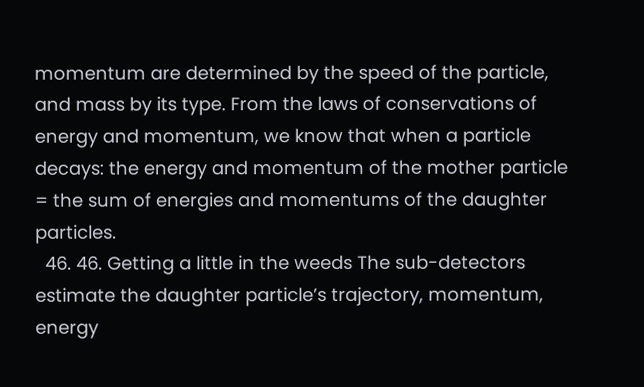momentum are determined by the speed of the particle, and mass by its type. From the laws of conservations of energy and momentum, we know that when a particle decays: the energy and momentum of the mother particle = the sum of energies and momentums of the daughter particles.
  46. 46. Getting a little in the weeds The sub-detectors estimate the daughter particle’s trajectory, momentum, energy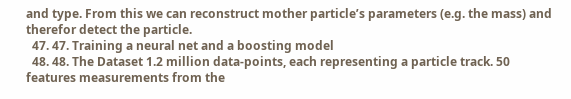and type. From this we can reconstruct mother particle’s parameters (e.g. the mass) and therefor detect the particle.
  47. 47. Training a neural net and a boosting model
  48. 48. The Dataset 1.2 million data-points, each representing a particle track. 50 features measurements from the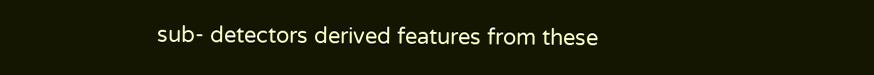sub- detectors derived features from these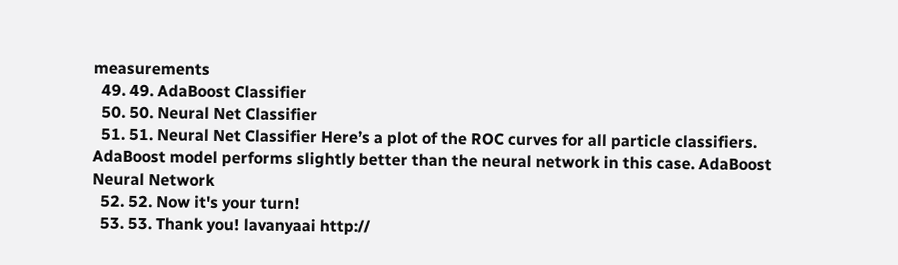measurements
  49. 49. AdaBoost Classifier
  50. 50. Neural Net Classifier
  51. 51. Neural Net Classifier Here’s a plot of the ROC curves for all particle classifiers. AdaBoost model performs slightly better than the neural network in this case. AdaBoost Neural Network
  52. 52. Now it's your turn!
  53. 53. Thank you! lavanyaai http://